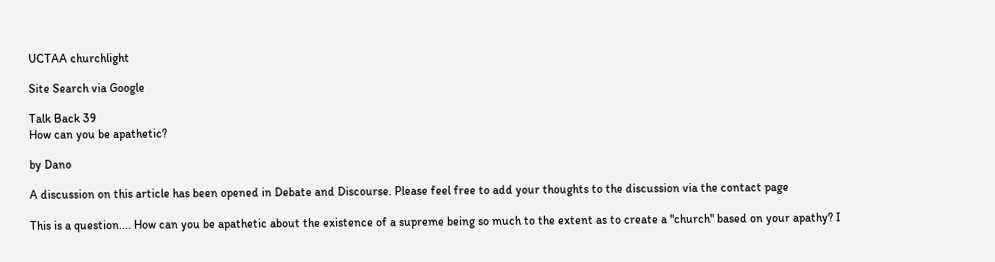UCTAA churchlight

Site Search via Google

Talk Back 39
How can you be apathetic?

by Dano

A discussion on this article has been opened in Debate and Discourse. Please feel free to add your thoughts to the discussion via the contact page

This is a question.... How can you be apathetic about the existence of a supreme being so much to the extent as to create a "church" based on your apathy? I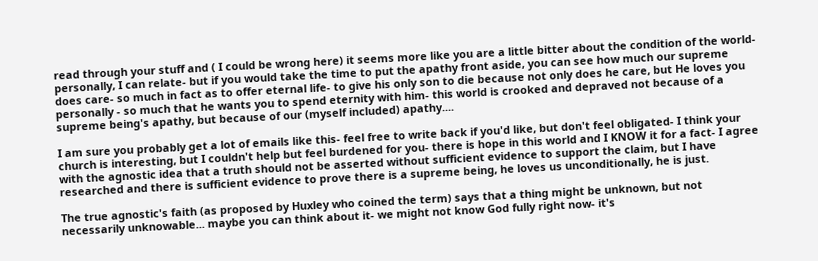read through your stuff and ( I could be wrong here) it seems more like you are a little bitter about the condition of the world- personally, I can relate- but if you would take the time to put the apathy front aside, you can see how much our supreme does care- so much in fact as to offer eternal life- to give his only son to die because not only does he care, but He loves you personally - so much that he wants you to spend eternity with him- this world is crooked and depraved not because of a supreme being's apathy, but because of our (myself included) apathy....

I am sure you probably get a lot of emails like this- feel free to write back if you'd like, but don't feel obligated- I think your church is interesting, but I couldn't help but feel burdened for you- there is hope in this world and I KNOW it for a fact- I agree with the agnostic idea that a truth should not be asserted without sufficient evidence to support the claim, but I have researched and there is sufficient evidence to prove there is a supreme being, he loves us unconditionally, he is just.

The true agnostic's faith (as proposed by Huxley who coined the term) says that a thing might be unknown, but not necessarily unknowable... maybe you can think about it- we might not know God fully right now- it's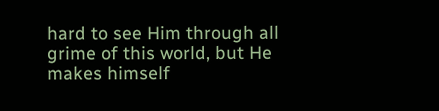hard to see Him through all grime of this world, but He makes himself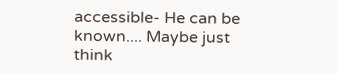accessible- He can be known.... Maybe just think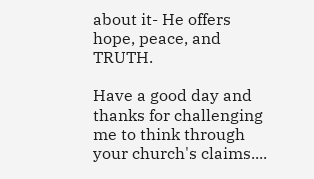about it- He offers hope, peace, and TRUTH.

Have a good day and thanks for challenging me to think through your church's claims....